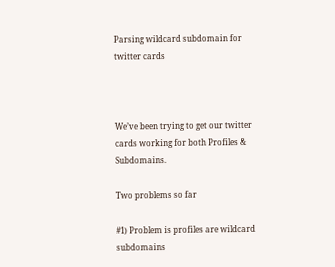Parsing wildcard subdomain for twitter cards



We’ve been trying to get our twitter cards working for both Profiles & Subdomains.

Two problems so far

#1) Problem is profiles are wildcard subdomains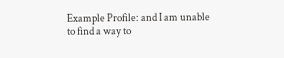Example Profile: and I am unable to find a way to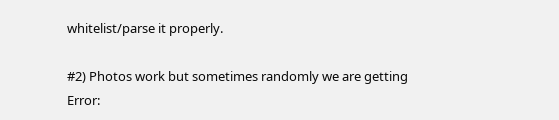whitelist/parse it properly.

#2) Photos work but sometimes randomly we are getting
Error: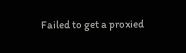Failed to get a proxied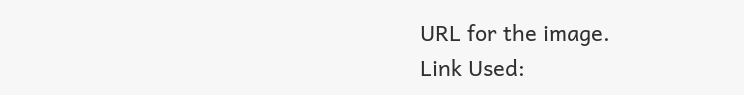URL for the image.
Link Used: